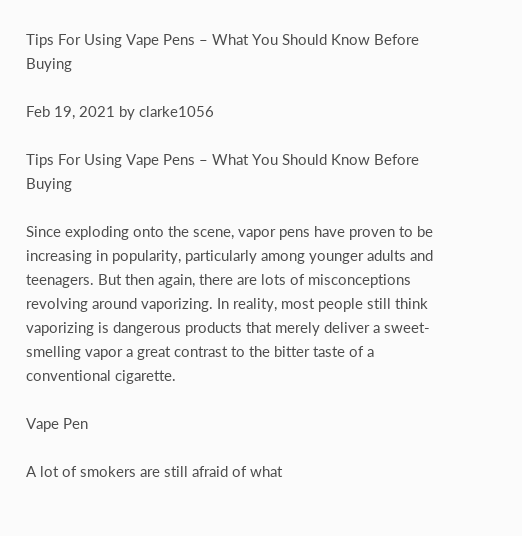Tips For Using Vape Pens – What You Should Know Before Buying

Feb 19, 2021 by clarke1056

Tips For Using Vape Pens – What You Should Know Before Buying

Since exploding onto the scene, vapor pens have proven to be increasing in popularity, particularly among younger adults and teenagers. But then again, there are lots of misconceptions revolving around vaporizing. In reality, most people still think vaporizing is dangerous products that merely deliver a sweet-smelling vapor a great contrast to the bitter taste of a conventional cigarette.

Vape Pen

A lot of smokers are still afraid of what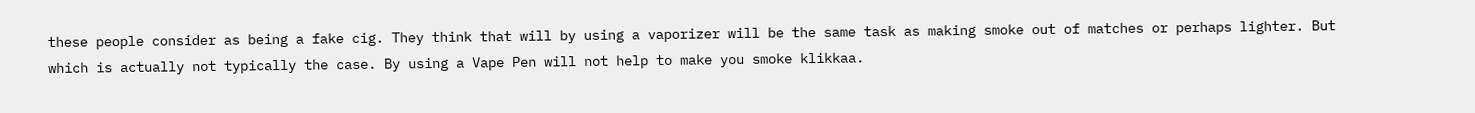these people consider as being a fake cig. They think that will by using a vaporizer will be the same task as making smoke out of matches or perhaps lighter. But which is actually not typically the case. By using a Vape Pen will not help to make you smoke klikkaa.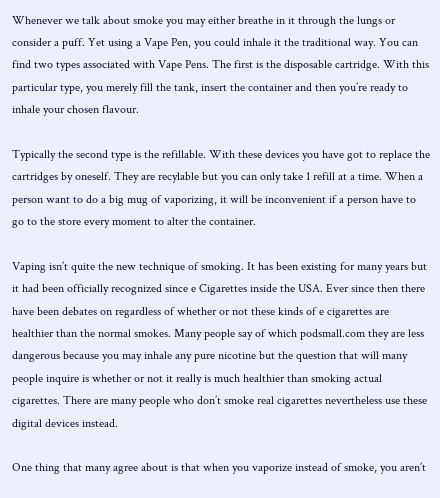Whenever we talk about smoke you may either breathe in it through the lungs or consider a puff. Yet using a Vape Pen, you could inhale it the traditional way. You can find two types associated with Vape Pens. The first is the disposable cartridge. With this particular type, you merely fill the tank, insert the container and then you’re ready to inhale your chosen flavour.

Typically the second type is the refillable. With these devices you have got to replace the cartridges by oneself. They are recylable but you can only take 1 refill at a time. When a person want to do a big mug of vaporizing, it will be inconvenient if a person have to go to the store every moment to alter the container.

Vaping isn’t quite the new technique of smoking. It has been existing for many years but it had been officially recognized since e Cigarettes inside the USA. Ever since then there have been debates on regardless of whether or not these kinds of e cigarettes are healthier than the normal smokes. Many people say of which podsmall.com they are less dangerous because you may inhale any pure nicotine but the question that will many people inquire is whether or not it really is much healthier than smoking actual cigarettes. There are many people who don’t smoke real cigarettes nevertheless use these digital devices instead.

One thing that many agree about is that when you vaporize instead of smoke, you aren’t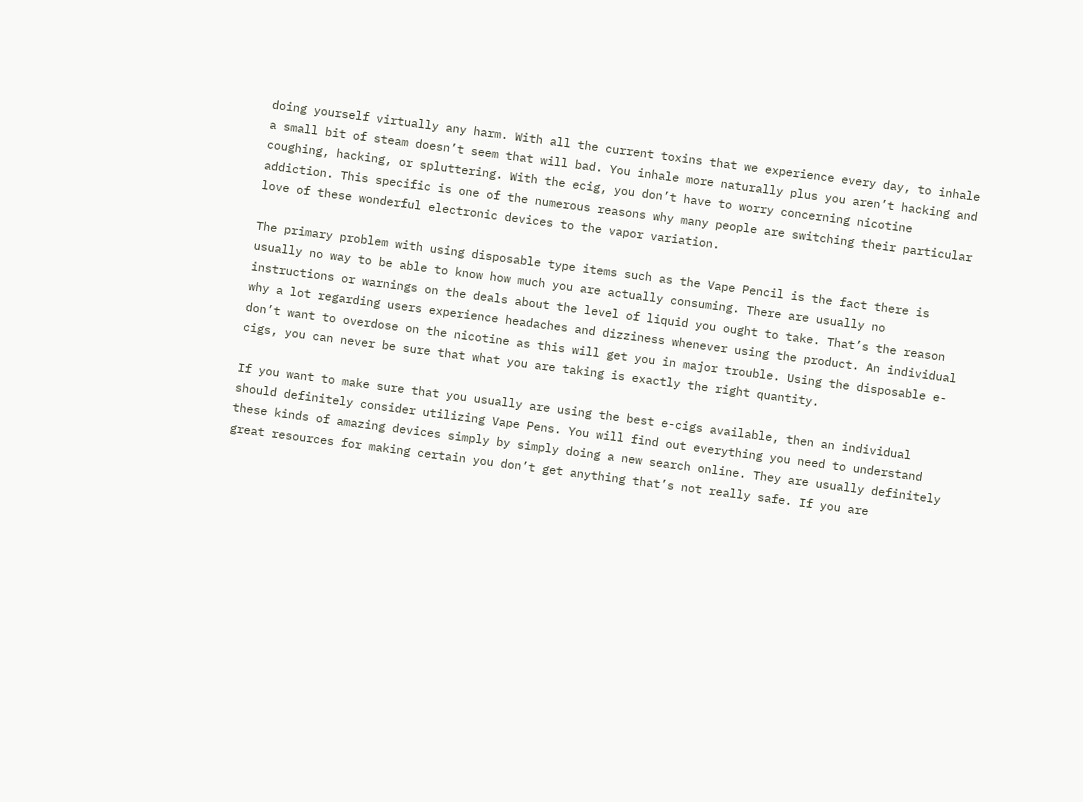doing yourself virtually any harm. With all the current toxins that we experience every day, to inhale a small bit of steam doesn’t seem that will bad. You inhale more naturally plus you aren’t hacking and coughing, hacking, or spluttering. With the ecig, you don’t have to worry concerning nicotine addiction. This specific is one of the numerous reasons why many people are switching their particular love of these wonderful electronic devices to the vapor variation.

The primary problem with using disposable type items such as the Vape Pencil is the fact there is usually no way to be able to know how much you are actually consuming. There are usually no instructions or warnings on the deals about the level of liquid you ought to take. That’s the reason why a lot regarding users experience headaches and dizziness whenever using the product. An individual don’t want to overdose on the nicotine as this will get you in major trouble. Using the disposable e-cigs, you can never be sure that what you are taking is exactly the right quantity.

If you want to make sure that you usually are using the best e-cigs available, then an individual should definitely consider utilizing Vape Pens. You will find out everything you need to understand these kinds of amazing devices simply by simply doing a new search online. They are usually definitely great resources for making certain you don’t get anything that’s not really safe. If you are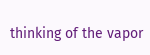thinking of the vapor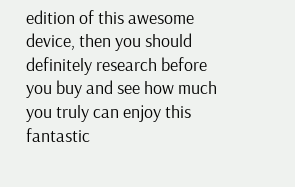edition of this awesome device, then you should definitely research before you buy and see how much you truly can enjoy this fantastic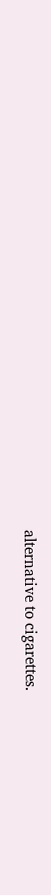alternative to cigarettes.